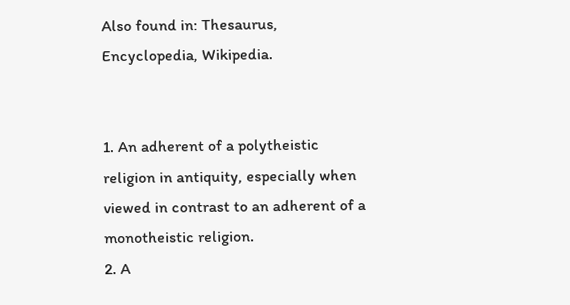Also found in: Thesaurus, Encyclopedia, Wikipedia.


1. An adherent of a polytheistic religion in antiquity, especially when viewed in contrast to an adherent of a monotheistic religion.
2. A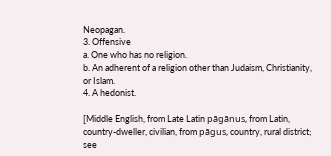Neopagan.
3. Offensive
a. One who has no religion.
b. An adherent of a religion other than Judaism, Christianity, or Islam.
4. A hedonist.

[Middle English, from Late Latin pāgānus, from Latin, country-dweller, civilian, from pāgus, country, rural district; see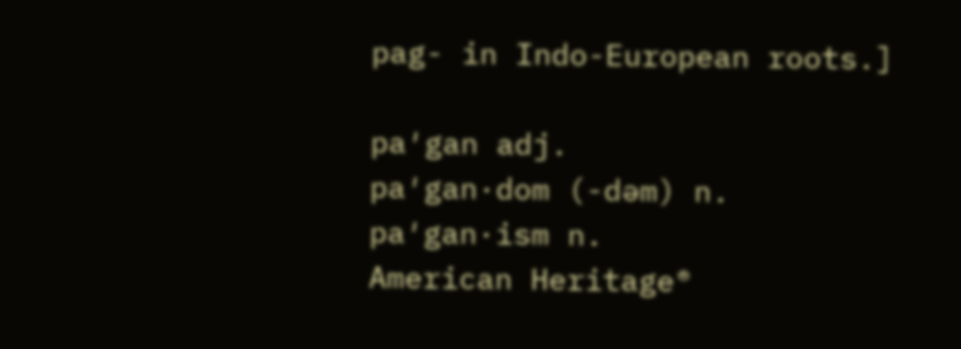pag- in Indo-European roots.]

pa′gan adj.
pa′gan·dom (-dəm) n.
pa′gan·ism n.
American Heritage®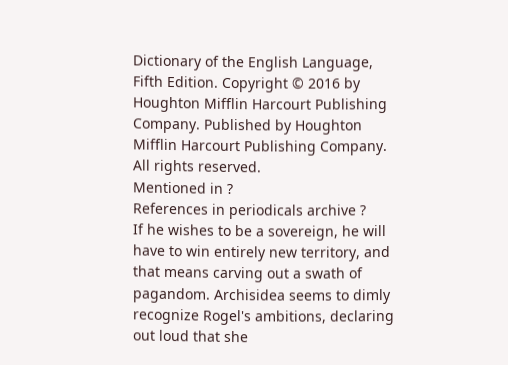Dictionary of the English Language, Fifth Edition. Copyright © 2016 by Houghton Mifflin Harcourt Publishing Company. Published by Houghton Mifflin Harcourt Publishing Company. All rights reserved.
Mentioned in ?
References in periodicals archive ?
If he wishes to be a sovereign, he will have to win entirely new territory, and that means carving out a swath of pagandom. Archisidea seems to dimly recognize Rogel's ambitions, declaring out loud that she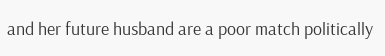and her future husband are a poor match politically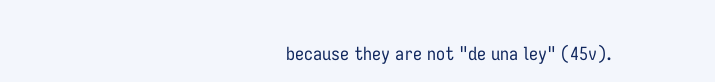because they are not "de una ley" (45v).